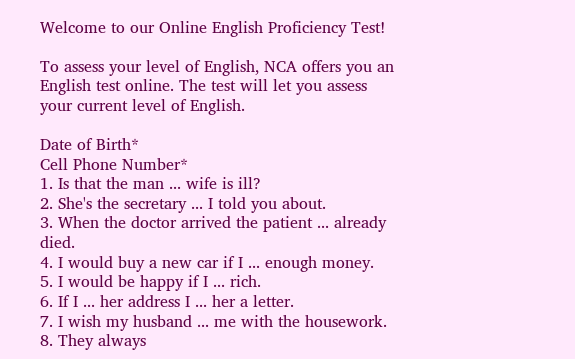Welcome to our Online English Proficiency Test!

To assess your level of English, NCA offers you an English test online. The test will let you assess your current level of English.

Date of Birth*
Cell Phone Number*
1. Is that the man ... wife is ill?
2. She's the secretary ... I told you about.
3. When the doctor arrived the patient ... already died.
4. I would buy a new car if I ... enough money.
5. I would be happy if I ... rich.
6. If I ... her address I ... her a letter.
7. I wish my husband ... me with the housework.
8. They always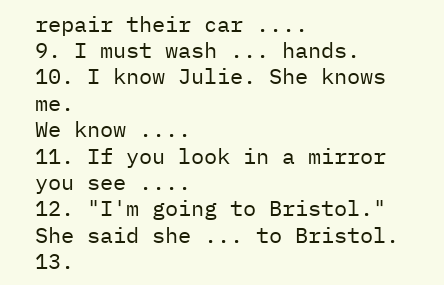repair their car ....
9. I must wash ... hands.
10. I know Julie. She knows me.
We know ....
11. If you look in a mirror you see ....
12. "I'm going to Bristol."
She said she ... to Bristol.
13.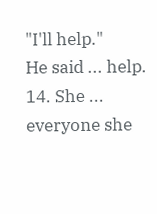"I'll help."
He said ... help.
14. She ... everyone she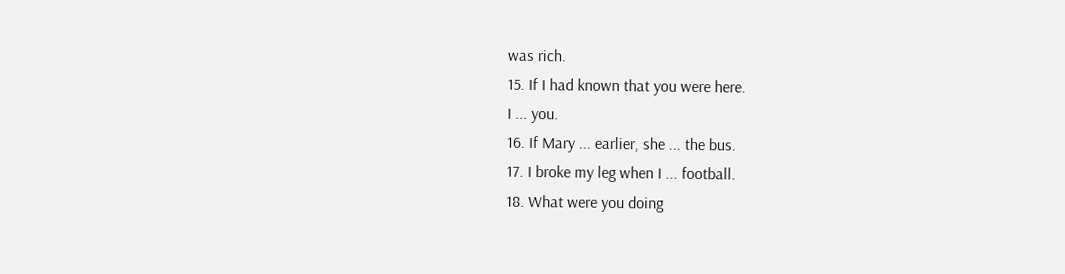was rich.
15. If I had known that you were here.
I ... you.
16. If Mary ... earlier, she ... the bus.
17. I broke my leg when I ... football.
18. What were you doing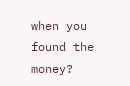when you found the money?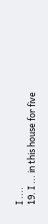I ....
19. I ... in this house for five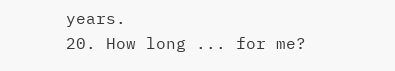years.
20. How long ... for me?